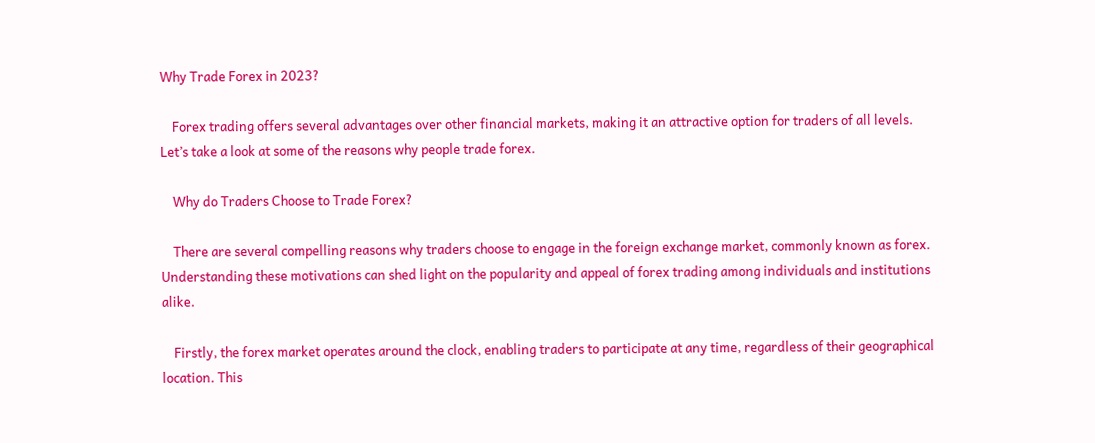Why Trade Forex in 2023?

    Forex trading offers several advantages over other financial markets, making it an attractive option for traders of all levels. Let’s take a look at some of the reasons why people trade forex.

    Why do Traders Choose to Trade Forex?

    There are several compelling reasons why traders choose to engage in the foreign exchange market, commonly known as forex. Understanding these motivations can shed light on the popularity and appeal of forex trading among individuals and institutions alike.

    Firstly, the forex market operates around the clock, enabling traders to participate at any time, regardless of their geographical location. This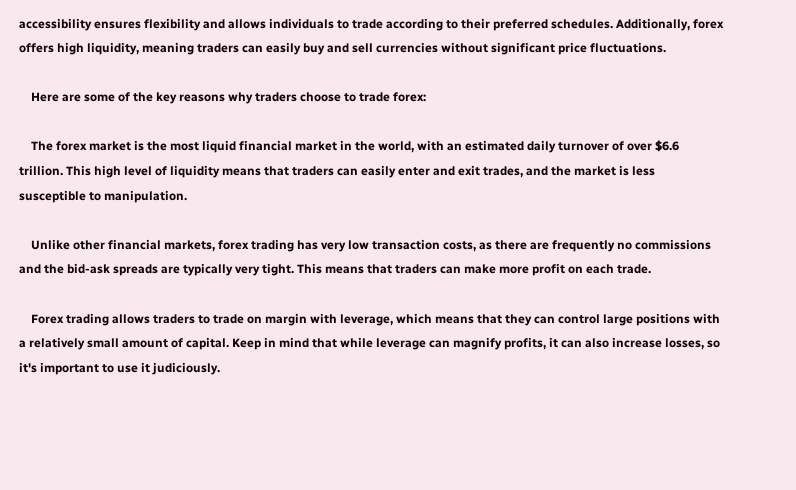accessibility ensures flexibility and allows individuals to trade according to their preferred schedules. Additionally, forex offers high liquidity, meaning traders can easily buy and sell currencies without significant price fluctuations.

    Here are some of the key reasons why traders choose to trade forex:

    The forex market is the most liquid financial market in the world, with an estimated daily turnover of over $6.6 trillion. This high level of liquidity means that traders can easily enter and exit trades, and the market is less susceptible to manipulation.

    Unlike other financial markets, forex trading has very low transaction costs, as there are frequently no commissions and the bid-ask spreads are typically very tight. This means that traders can make more profit on each trade.

    Forex trading allows traders to trade on margin with leverage, which means that they can control large positions with a relatively small amount of capital. Keep in mind that while leverage can magnify profits, it can also increase losses, so it's important to use it judiciously.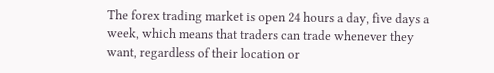The forex trading market is open 24 hours a day, five days a week, which means that traders can trade whenever they want, regardless of their location or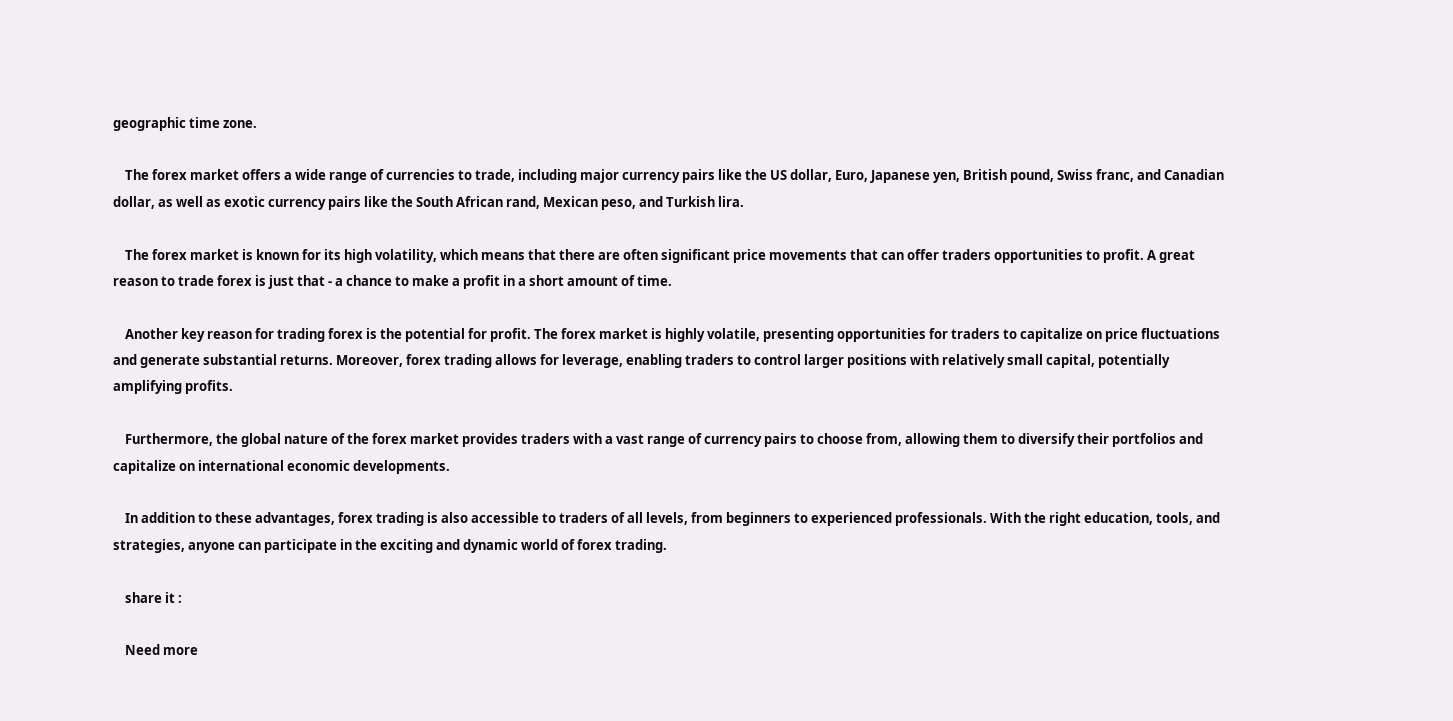geographic time zone.

    The forex market offers a wide range of currencies to trade, including major currency pairs like the US dollar, Euro, Japanese yen, British pound, Swiss franc, and Canadian dollar, as well as exotic currency pairs like the South African rand, Mexican peso, and Turkish lira.

    The forex market is known for its high volatility, which means that there are often significant price movements that can offer traders opportunities to profit. A great reason to trade forex is just that - a chance to make a profit in a short amount of time.

    Another key reason for trading forex is the potential for profit. The forex market is highly volatile, presenting opportunities for traders to capitalize on price fluctuations and generate substantial returns. Moreover, forex trading allows for leverage, enabling traders to control larger positions with relatively small capital, potentially amplifying profits.

    Furthermore, the global nature of the forex market provides traders with a vast range of currency pairs to choose from, allowing them to diversify their portfolios and capitalize on international economic developments.

    In addition to these advantages, forex trading is also accessible to traders of all levels, from beginners to experienced professionals. With the right education, tools, and strategies, anyone can participate in the exciting and dynamic world of forex trading.

    share it :

    Need more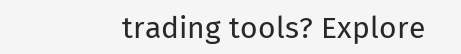trading tools? Explore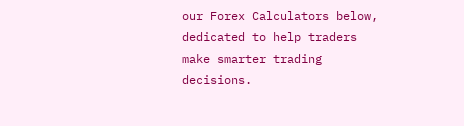our Forex Calculators below, dedicated to help traders make smarter trading decisions.